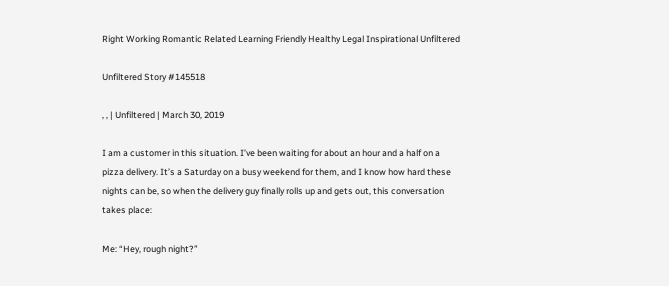Right Working Romantic Related Learning Friendly Healthy Legal Inspirational Unfiltered

Unfiltered Story #145518

, , | Unfiltered | March 30, 2019

I am a customer in this situation. I’ve been waiting for about an hour and a half on a pizza delivery. It’s a Saturday on a busy weekend for them, and I know how hard these nights can be, so when the delivery guy finally rolls up and gets out, this conversation takes place:

Me: “Hey, rough night?”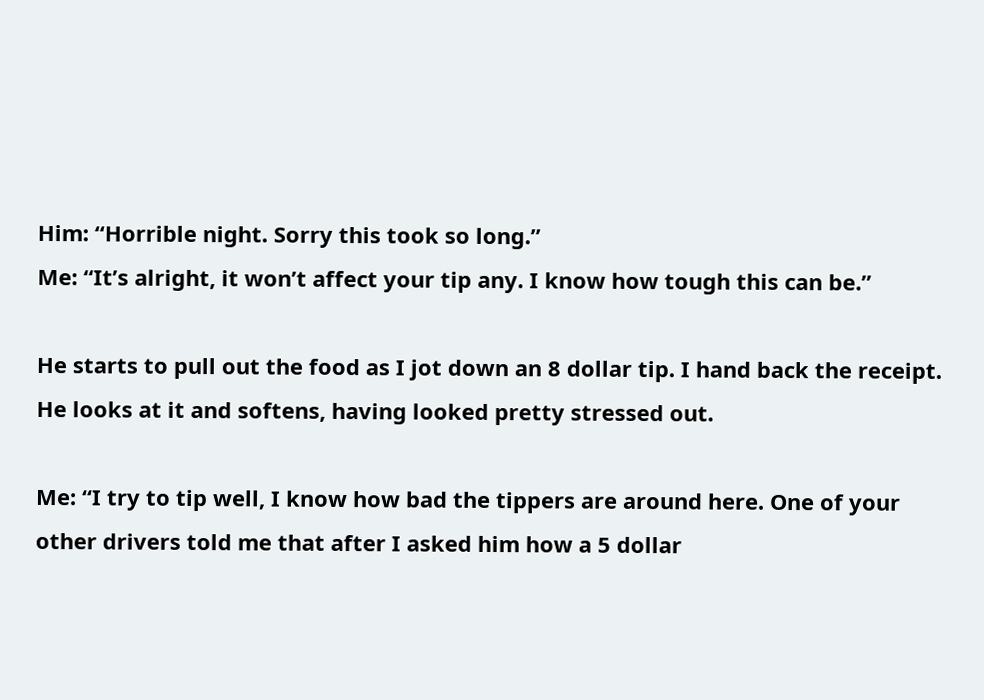Him: “Horrible night. Sorry this took so long.”
Me: “It’s alright, it won’t affect your tip any. I know how tough this can be.”

He starts to pull out the food as I jot down an 8 dollar tip. I hand back the receipt. He looks at it and softens, having looked pretty stressed out.

Me: “I try to tip well, I know how bad the tippers are around here. One of your other drivers told me that after I asked him how a 5 dollar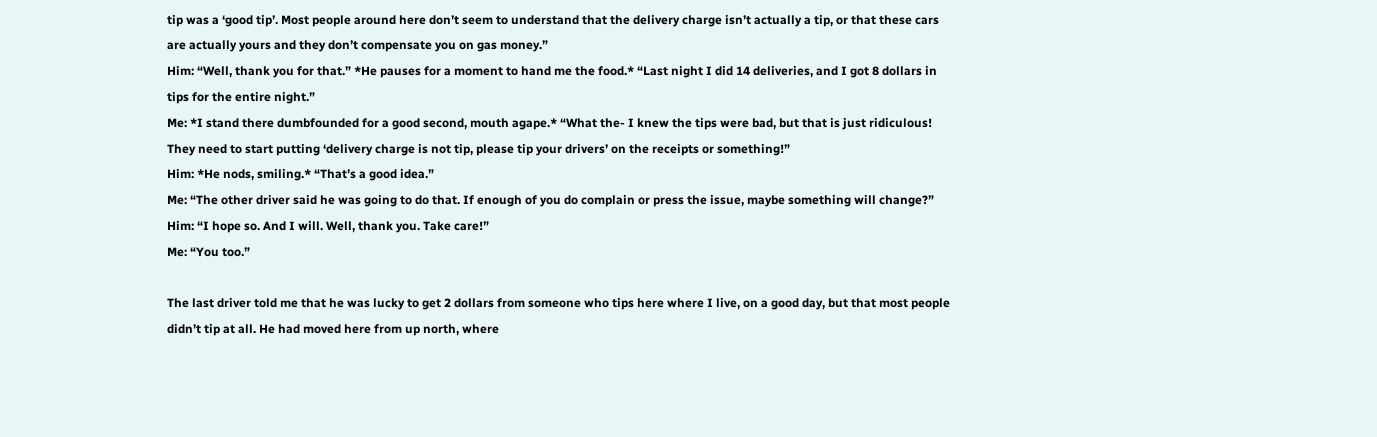tip was a ‘good tip’. Most people around here don’t seem to understand that the delivery charge isn’t actually a tip, or that these cars are actually yours and they don’t compensate you on gas money.”
Him: “Well, thank you for that.” *He pauses for a moment to hand me the food.* “Last night I did 14 deliveries, and I got 8 dollars in tips for the entire night.”
Me: *I stand there dumbfounded for a good second, mouth agape.* “What the- I knew the tips were bad, but that is just ridiculous! They need to start putting ‘delivery charge is not tip, please tip your drivers’ on the receipts or something!”
Him: *He nods, smiling.* “That’s a good idea.”
Me: “The other driver said he was going to do that. If enough of you do complain or press the issue, maybe something will change?”
Him: “I hope so. And I will. Well, thank you. Take care!”
Me: “You too.”

The last driver told me that he was lucky to get 2 dollars from someone who tips here where I live, on a good day, but that most people didn’t tip at all. He had moved here from up north, where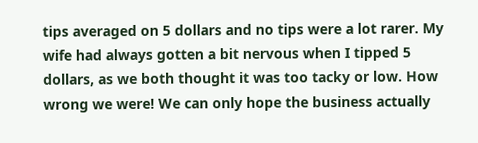tips averaged on 5 dollars and no tips were a lot rarer. My wife had always gotten a bit nervous when I tipped 5 dollars, as we both thought it was too tacky or low. How wrong we were! We can only hope the business actually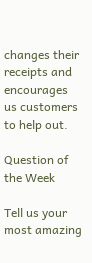changes their receipts and encourages us customers to help out.

Question of the Week

Tell us your most amazing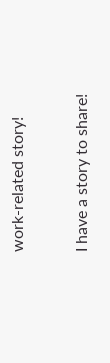work-related story!

I have a story to share!